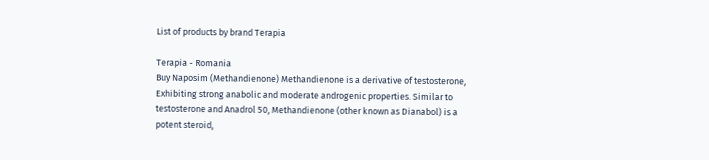List of products by brand Terapia

Terapia - Romania
Buy Naposim (Methandienone) Methandienone is a derivative of testosterone, Exhibiting strong anabolic and moderate androgenic properties. Similar to testosterone and Anadrol 50, Methandienone (other known as Dianabol) is a potent steroid,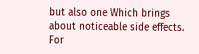but also one Which brings about noticeable side effects. For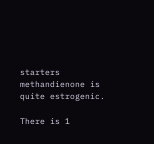starters methandienone is quite estrogenic.

There is 1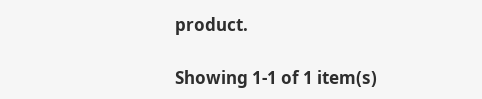product.

Showing 1-1 of 1 item(s)